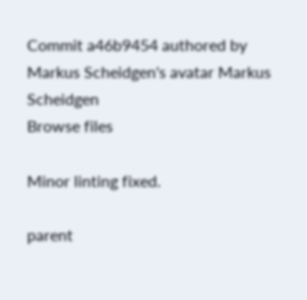Commit a46b9454 authored by Markus Scheidgen's avatar Markus Scheidgen
Browse files

Minor linting fixed.

parent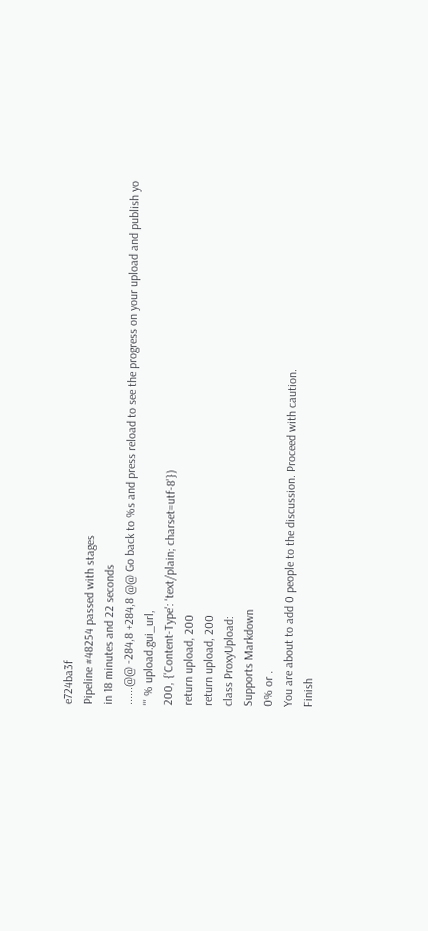e724ba3f
Pipeline #48254 passed with stages
in 18 minutes and 22 seconds
......@@ -284,8 +284,8 @@ Go back to %s and press reload to see the progress on your upload and publish yo
''' % upload.gui_url,
200, {'Content-Type': 'text/plain; charset=utf-8'})
return upload, 200
return upload, 200
class ProxyUpload:
Supports Markdown
0% or .
You are about to add 0 people to the discussion. Proceed with caution.
Finish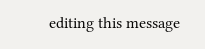editing this message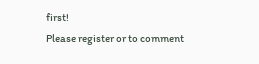first!
Please register or to comment